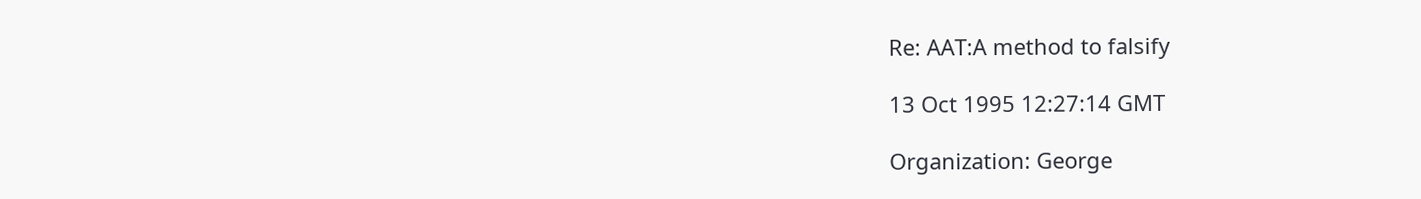Re: AAT:A method to falsify

13 Oct 1995 12:27:14 GMT

Organization: George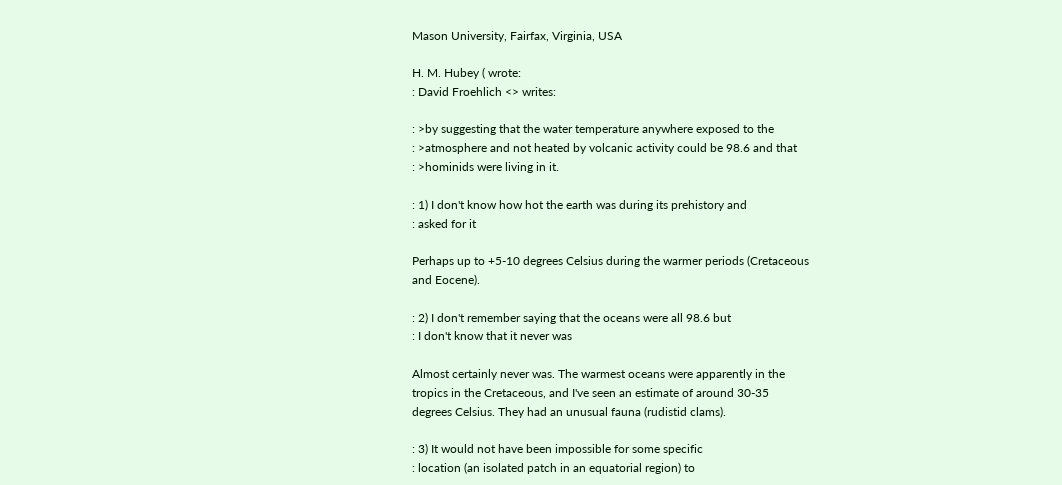Mason University, Fairfax, Virginia, USA

H. M. Hubey ( wrote:
: David Froehlich <> writes:

: >by suggesting that the water temperature anywhere exposed to the
: >atmosphere and not heated by volcanic activity could be 98.6 and that
: >hominids were living in it.

: 1) I don't know how hot the earth was during its prehistory and
: asked for it

Perhaps up to +5-10 degrees Celsius during the warmer periods (Cretaceous
and Eocene).

: 2) I don't remember saying that the oceans were all 98.6 but
: I don't know that it never was

Almost certainly never was. The warmest oceans were apparently in the
tropics in the Cretaceous, and I've seen an estimate of around 30-35
degrees Celsius. They had an unusual fauna (rudistid clams).

: 3) It would not have been impossible for some specific
: location (an isolated patch in an equatorial region) to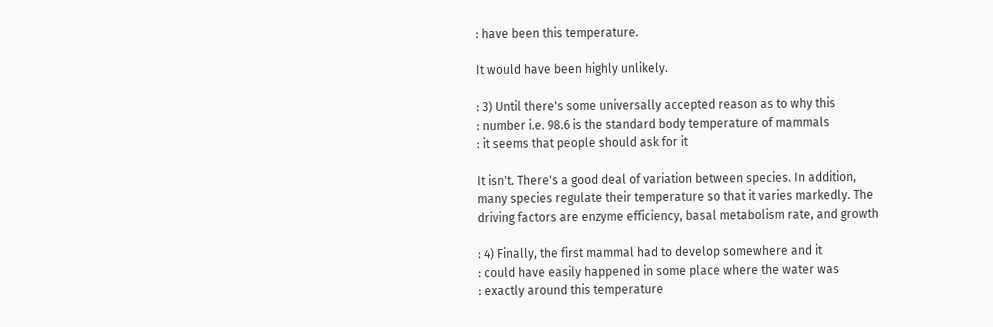: have been this temperature.

It would have been highly unlikely.

: 3) Until there's some universally accepted reason as to why this
: number i.e. 98.6 is the standard body temperature of mammals
: it seems that people should ask for it

It isn't. There's a good deal of variation between species. In addition,
many species regulate their temperature so that it varies markedly. The
driving factors are enzyme efficiency, basal metabolism rate, and growth

: 4) Finally, the first mammal had to develop somewhere and it
: could have easily happened in some place where the water was
: exactly around this temperature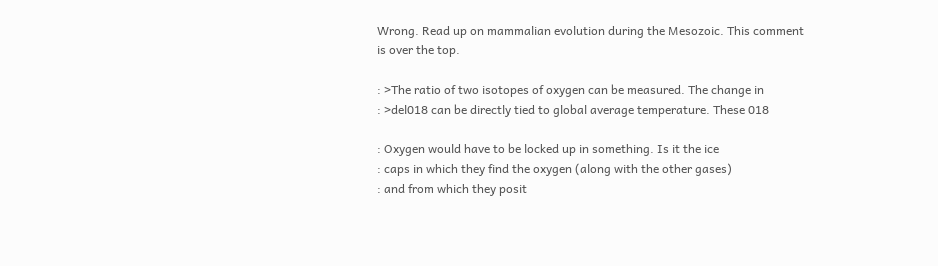Wrong. Read up on mammalian evolution during the Mesozoic. This comment
is over the top.

: >The ratio of two isotopes of oxygen can be measured. The change in
: >del018 can be directly tied to global average temperature. These 018

: Oxygen would have to be locked up in something. Is it the ice
: caps in which they find the oxygen (along with the other gases)
: and from which they posit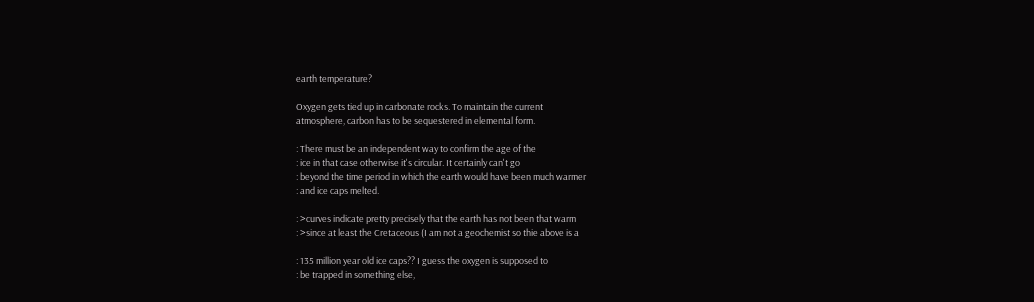earth temperature?

Oxygen gets tied up in carbonate rocks. To maintain the current
atmosphere, carbon has to be sequestered in elemental form.

: There must be an independent way to confirm the age of the
: ice in that case otherwise it's circular. It certainly can't go
: beyond the time period in which the earth would have been much warmer
: and ice caps melted.

: >curves indicate pretty precisely that the earth has not been that warm
: >since at least the Cretaceous (I am not a geochemist so thie above is a

: 135 million year old ice caps?? I guess the oxygen is supposed to
: be trapped in something else,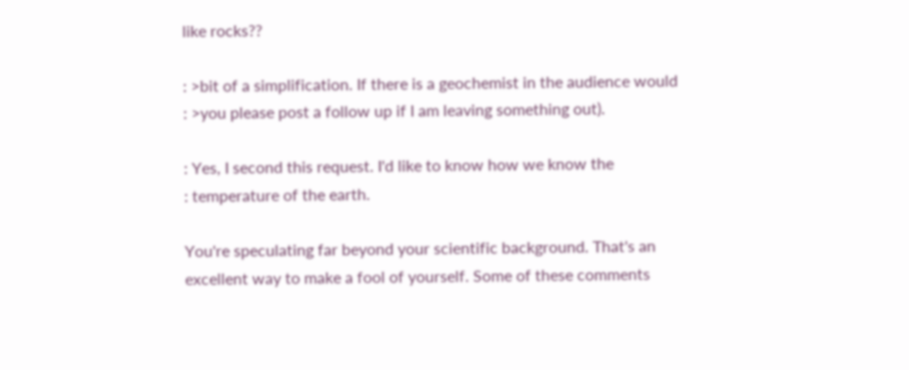like rocks??

: >bit of a simplification. If there is a geochemist in the audience would
: >you please post a follow up if I am leaving something out).

: Yes, I second this request. I'd like to know how we know the
: temperature of the earth.

You're speculating far beyond your scientific background. That's an
excellent way to make a fool of yourself. Some of these comments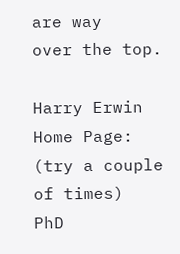are way
over the top.

Harry Erwin
Home Page: (try a couple of times)
PhD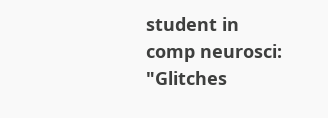student in comp neurosci: "Glitches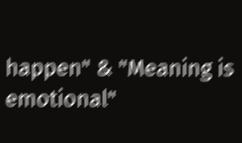happen" & "Meaning is emotional"